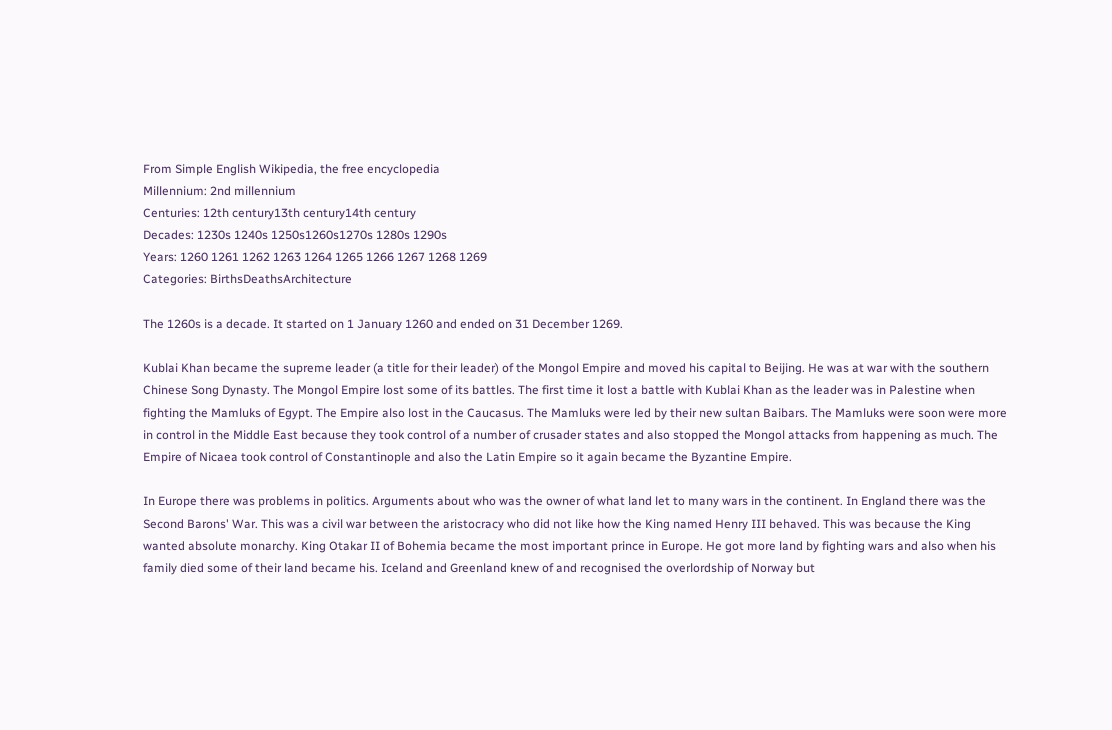From Simple English Wikipedia, the free encyclopedia
Millennium: 2nd millennium
Centuries: 12th century13th century14th century
Decades: 1230s 1240s 1250s1260s1270s 1280s 1290s
Years: 1260 1261 1262 1263 1264 1265 1266 1267 1268 1269
Categories: BirthsDeathsArchitecture

The 1260s is a decade. It started on 1 January 1260 and ended on 31 December 1269.

Kublai Khan became the supreme leader (a title for their leader) of the Mongol Empire and moved his capital to Beijing. He was at war with the southern Chinese Song Dynasty. The Mongol Empire lost some of its battles. The first time it lost a battle with Kublai Khan as the leader was in Palestine when fighting the Mamluks of Egypt. The Empire also lost in the Caucasus. The Mamluks were led by their new sultan Baibars. The Mamluks were soon were more in control in the Middle East because they took control of a number of crusader states and also stopped the Mongol attacks from happening as much. The Empire of Nicaea took control of Constantinople and also the Latin Empire so it again became the Byzantine Empire.

In Europe there was problems in politics. Arguments about who was the owner of what land let to many wars in the continent. In England there was the Second Barons' War. This was a civil war between the aristocracy who did not like how the King named Henry III behaved. This was because the King wanted absolute monarchy. King Otakar II of Bohemia became the most important prince in Europe. He got more land by fighting wars and also when his family died some of their land became his. Iceland and Greenland knew of and recognised the overlordship of Norway but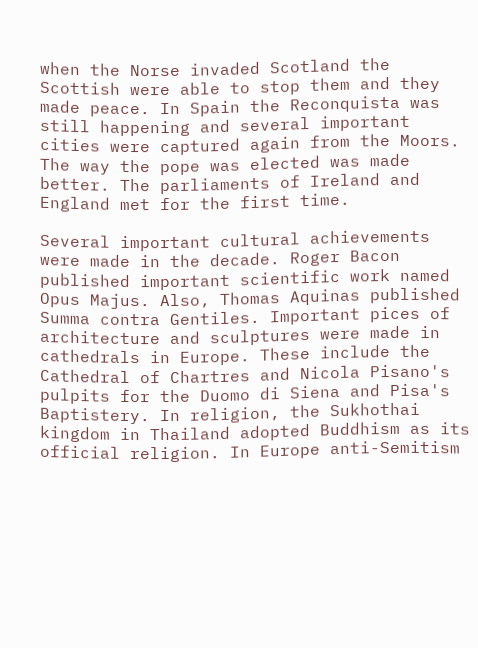when the Norse invaded Scotland the Scottish were able to stop them and they made peace. In Spain the Reconquista was still happening and several important cities were captured again from the Moors. The way the pope was elected was made better. The parliaments of Ireland and England met for the first time.

Several important cultural achievements were made in the decade. Roger Bacon published important scientific work named Opus Majus. Also, Thomas Aquinas published Summa contra Gentiles. Important pices of architecture and sculptures were made in cathedrals in Europe. These include the Cathedral of Chartres and Nicola Pisano's pulpits for the Duomo di Siena and Pisa's Baptistery. In religion, the Sukhothai kingdom in Thailand adopted Buddhism as its official religion. In Europe anti-Semitism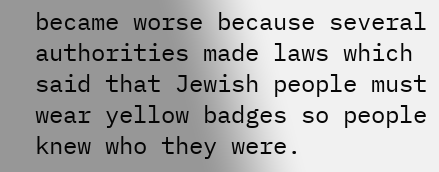became worse because several authorities made laws which said that Jewish people must wear yellow badges so people knew who they were.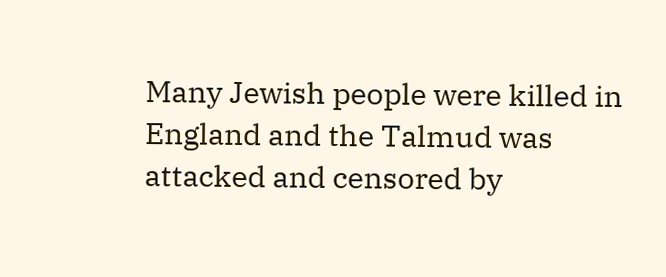Many Jewish people were killed in England and the Talmud was attacked and censored by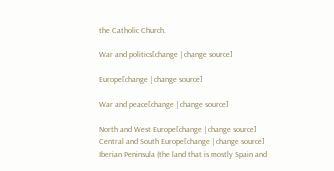the Catholic Church.

War and politics[change | change source]

Europe[change | change source]

War and peace[change | change source]

North and West Europe[change | change source]
Central and South Europe[change | change source]
Iberian Peninsula (the land that is mostly Spain and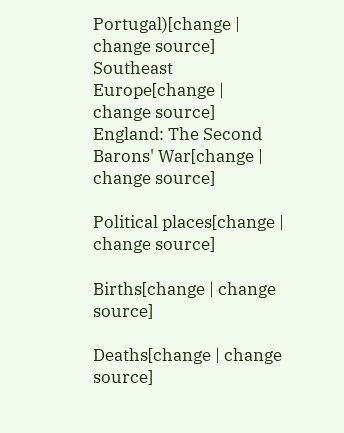Portugal)[change | change source]
Southeast Europe[change | change source]
England: The Second Barons' War[change | change source]

Political places[change | change source]

Births[change | change source]

Deaths[change | change source]